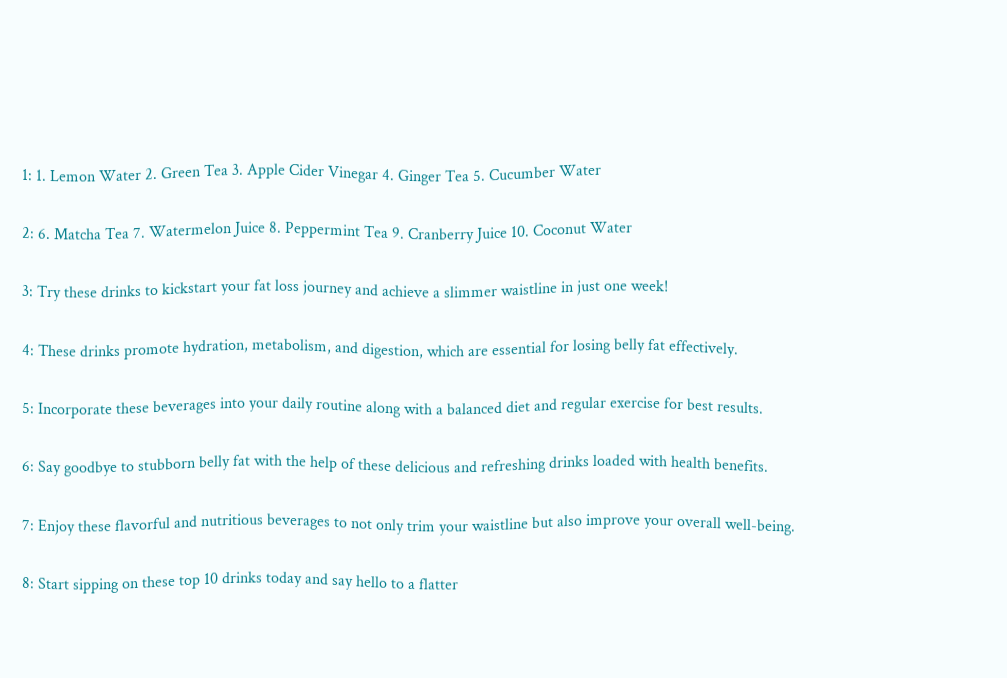1: 1. Lemon Water 2. Green Tea 3. Apple Cider Vinegar 4. Ginger Tea 5. Cucumber Water

2: 6. Matcha Tea 7. Watermelon Juice 8. Peppermint Tea 9. Cranberry Juice 10. Coconut Water

3: Try these drinks to kickstart your fat loss journey and achieve a slimmer waistline in just one week!

4: These drinks promote hydration, metabolism, and digestion, which are essential for losing belly fat effectively.

5: Incorporate these beverages into your daily routine along with a balanced diet and regular exercise for best results.

6: Say goodbye to stubborn belly fat with the help of these delicious and refreshing drinks loaded with health benefits.

7: Enjoy these flavorful and nutritious beverages to not only trim your waistline but also improve your overall well-being.

8: Start sipping on these top 10 drinks today and say hello to a flatter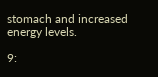stomach and increased energy levels.

9: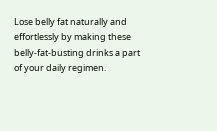Lose belly fat naturally and effortlessly by making these belly-fat-busting drinks a part of your daily regimen.